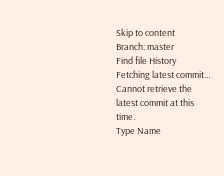Skip to content
Branch: master
Find file History
Fetching latest commit…
Cannot retrieve the latest commit at this time.
Type Name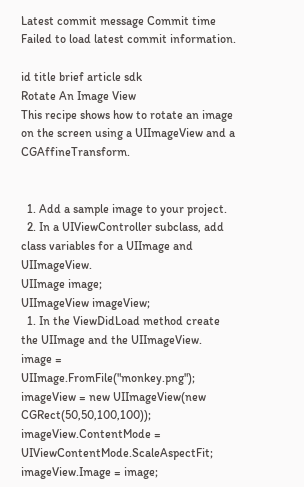Latest commit message Commit time
Failed to load latest commit information.

id title brief article sdk
Rotate An Image View
This recipe shows how to rotate an image on the screen using a UIImageView and a CGAffineTransform.


  1. Add a sample image to your project.
  2. In a UIViewController subclass, add class variables for a UIImage and UIImageView.
UIImage image;
UIImageView imageView;
  1. In the ViewDidLoad method create the UIImage and the UIImageView.
image = UIImage.FromFile("monkey.png");
imageView = new UIImageView(new CGRect(50,50,100,100));
imageView.ContentMode = UIViewContentMode.ScaleAspectFit;
imageView.Image = image;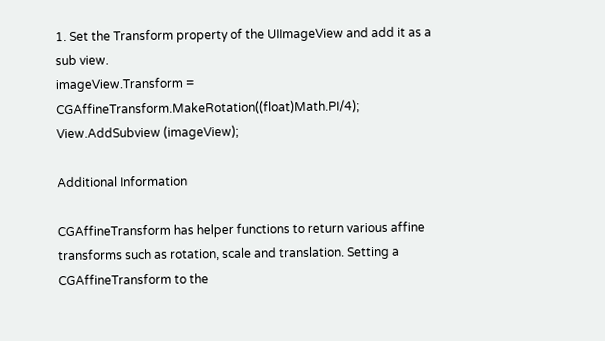1. Set the Transform property of the UIImageView and add it as a sub view.
imageView.Transform = CGAffineTransform.MakeRotation((float)Math.PI/4);
View.AddSubview (imageView);

Additional Information

CGAffineTransform has helper functions to return various affine transforms such as rotation, scale and translation. Setting a CGAffineTransform to the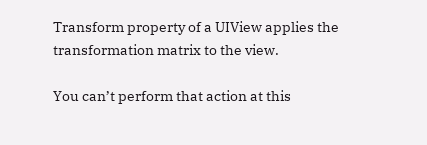Transform property of a UIView applies the transformation matrix to the view.

You can’t perform that action at this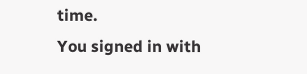time.
You signed in with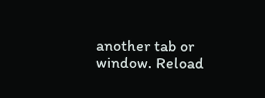another tab or window. Reload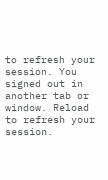to refresh your session. You signed out in another tab or window. Reload to refresh your session.